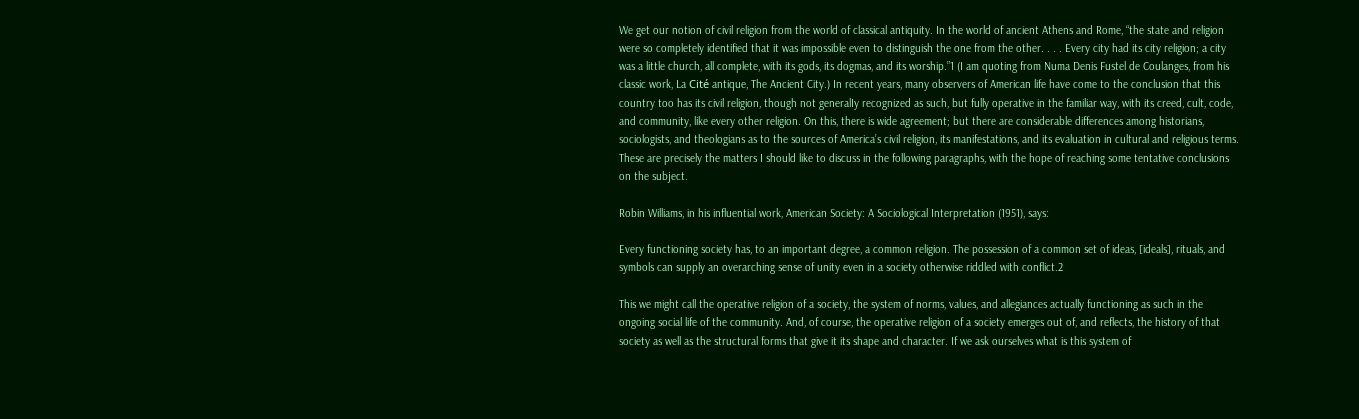We get our notion of civil religion from the world of classical antiquity. In the world of ancient Athens and Rome, “the state and religion were so completely identified that it was impossible even to distinguish the one from the other. . . . Every city had its city religion; a city was a little church, all complete, with its gods, its dogmas, and its worship.”1 (I am quoting from Numa Denis Fustel de Coulanges, from his classic work, La Cité antique, The Ancient City.) In recent years, many observers of American life have come to the conclusion that this country too has its civil religion, though not generalIy recognized as such, but fully operative in the familiar way, with its creed, cult, code, and community, like every other religion. On this, there is wide agreement; but there are considerable differences among historians, sociologists, and theologians as to the sources of America’s civil religion, its manifestations, and its evaluation in cultural and religious terms. These are precisely the matters I should like to discuss in the following paragraphs, with the hope of reaching some tentative conclusions on the subject.

Robin Williams, in his influential work, American Society: A Sociological Interpretation (1951), says:

Every functioning society has, to an important degree, a common religion. The possession of a common set of ideas, [ideals], rituals, and symbols can supply an overarching sense of unity even in a society otherwise riddled with conflict.2

This we might call the operative religion of a society, the system of norms, values, and allegiances actually functioning as such in the ongoing social life of the community. And, of course, the operative religion of a society emerges out of, and reflects, the history of that society as well as the structural forms that give it its shape and character. If we ask ourselves what is this system of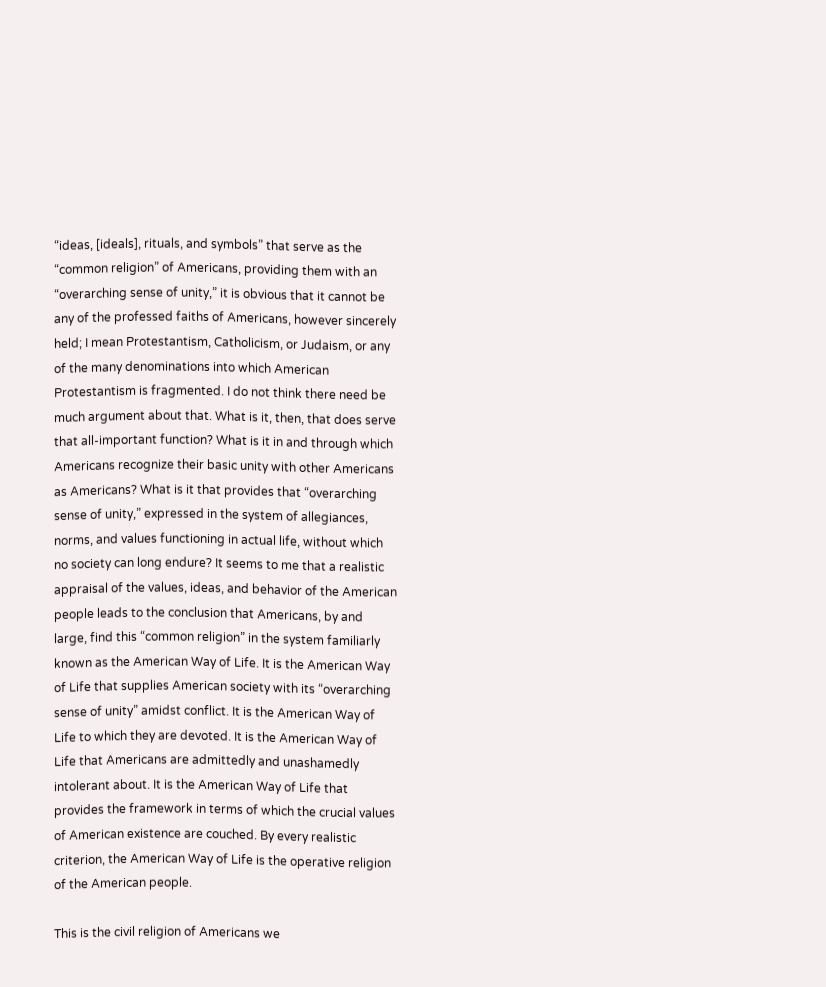“ideas, [ideals], rituals, and symbols” that serve as the “common religion” of Americans, providing them with an “overarching sense of unity,” it is obvious that it cannot be any of the professed faiths of Americans, however sincerely held; I mean Protestantism, Catholicism, or Judaism, or any of the many denominations into which American Protestantism is fragmented. I do not think there need be much argument about that. What is it, then, that does serve that all-important function? What is it in and through which Americans recognize their basic unity with other Americans as Americans? What is it that provides that “overarching sense of unity,” expressed in the system of allegiances, norms, and values functioning in actual life, without which no society can long endure? It seems to me that a realistic appraisal of the values, ideas, and behavior of the American people leads to the conclusion that Americans, by and large, find this “common religion” in the system familiarly known as the American Way of Life. It is the American Way of Life that supplies American society with its “overarching sense of unity” amidst conflict. It is the American Way of Life to which they are devoted. It is the American Way of Life that Americans are admittedly and unashamedly intolerant about. It is the American Way of Life that provides the framework in terms of which the crucial values of American existence are couched. By every realistic criterion, the American Way of Life is the operative religion of the American people.

This is the civil religion of Americans we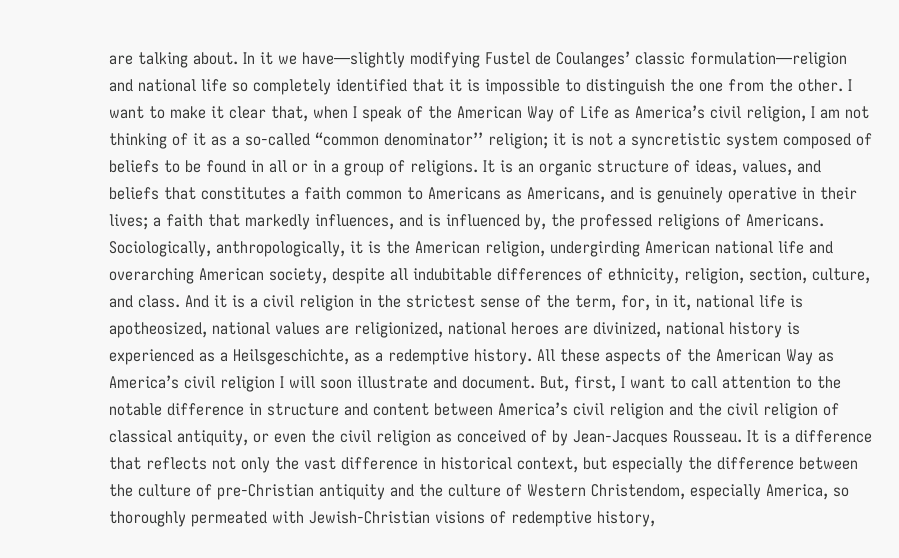are talking about. In it we have—slightly modifying Fustel de Coulanges’ classic formulation—religion and national life so completely identified that it is impossible to distinguish the one from the other. I want to make it clear that, when I speak of the American Way of Life as America’s civil religion, I am not thinking of it as a so-called “common denominator’’ religion; it is not a syncretistic system composed of beliefs to be found in all or in a group of religions. It is an organic structure of ideas, values, and beliefs that constitutes a faith common to Americans as Americans, and is genuinely operative in their lives; a faith that markedly influences, and is influenced by, the professed religions of Americans. Sociologically, anthropologically, it is the American religion, undergirding American national life and overarching American society, despite all indubitable differences of ethnicity, religion, section, culture, and class. And it is a civil religion in the strictest sense of the term, for, in it, national life is apotheosized, national values are religionized, national heroes are divinized, national history is experienced as a Heilsgeschichte, as a redemptive history. All these aspects of the American Way as America’s civil religion I will soon illustrate and document. But, first, I want to call attention to the notable difference in structure and content between America’s civil religion and the civil religion of classical antiquity, or even the civil religion as conceived of by Jean-Jacques Rousseau. It is a difference that reflects not only the vast difference in historical context, but especially the difference between the culture of pre-Christian antiquity and the culture of Western Christendom, especially America, so thoroughly permeated with Jewish-Christian visions of redemptive history,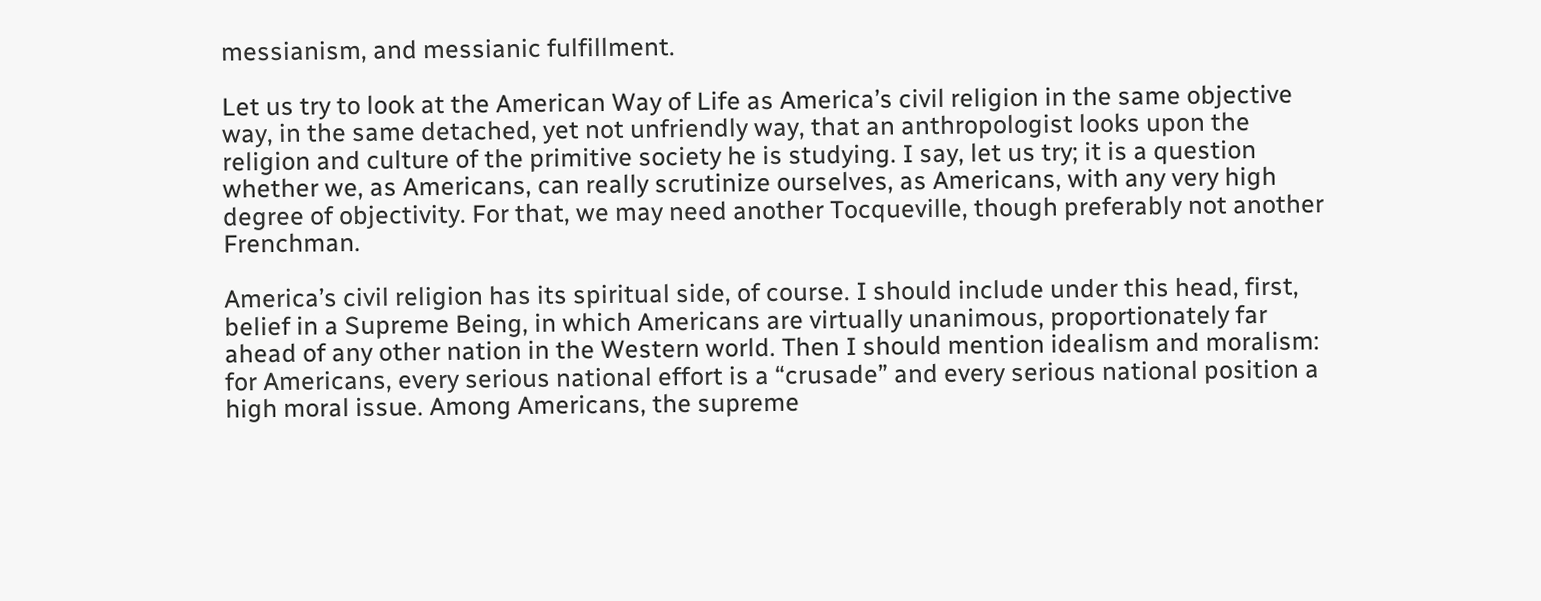messianism, and messianic fulfillment.

Let us try to look at the American Way of Life as America’s civil religion in the same objective way, in the same detached, yet not unfriendly way, that an anthropologist looks upon the religion and culture of the primitive society he is studying. I say, let us try; it is a question whether we, as Americans, can really scrutinize ourselves, as Americans, with any very high degree of objectivity. For that, we may need another Tocqueville, though preferably not another Frenchman.

America’s civil religion has its spiritual side, of course. I should include under this head, first, belief in a Supreme Being, in which Americans are virtually unanimous, proportionately far ahead of any other nation in the Western world. Then I should mention idealism and moralism: for Americans, every serious national effort is a “crusade” and every serious national position a high moral issue. Among Americans, the supreme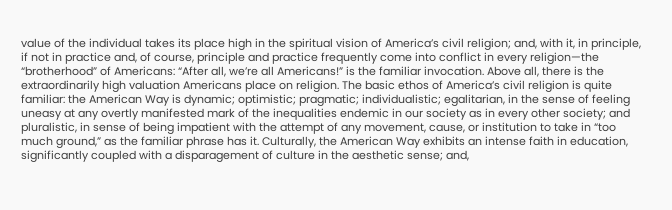value of the individual takes its place high in the spiritual vision of America’s civil religion; and, with it, in principle, if not in practice and, of course, principle and practice frequently come into conflict in every religion—the “brotherhood” of Americans: “After all, we’re all Americans!” is the familiar invocation. Above all, there is the extraordinarily high valuation Americans place on religion. The basic ethos of America’s civil religion is quite familiar: the American Way is dynamic; optimistic; pragmatic; individualistic; egalitarian, in the sense of feeling uneasy at any overtly manifested mark of the inequalities endemic in our society as in every other society; and pluralistic, in sense of being impatient with the attempt of any movement, cause, or institution to take in “too much ground,” as the familiar phrase has it. Culturally, the American Way exhibits an intense faith in education, significantly coupled with a disparagement of culture in the aesthetic sense; and,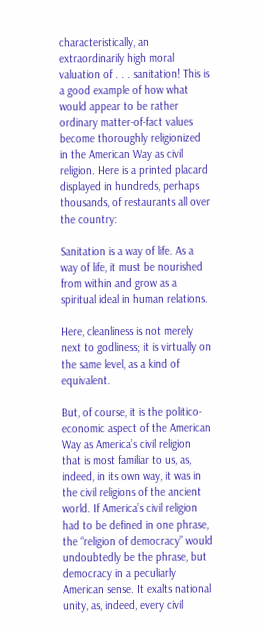characteristically, an extraordinarily high moral valuation of . . . sanitation! This is a good example of how what would appear to be rather ordinary matter-of-fact values become thoroughly religionized in the American Way as civil religion. Here is a printed placard displayed in hundreds, perhaps thousands, of restaurants all over the country:

Sanitation is a way of life. As a way of life, it must be nourished from within and grow as a spiritual ideal in human relations.

Here, cleanliness is not merely next to godliness; it is virtually on the same level, as a kind of equivalent.

But, of course, it is the politico-economic aspect of the American Way as America’s civil religion that is most familiar to us, as, indeed, in its own way, it was in the civil religions of the ancient world. If America’s civil religion had to be defined in one phrase, the “religion of democracy” would undoubtedly be the phrase, but democracy in a peculiarly American sense. It exalts national unity, as, indeed, every civil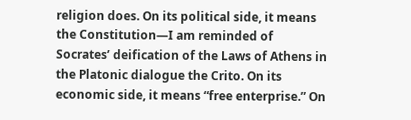religion does. On its political side, it means the Constitution—I am reminded of Socrates’ deification of the Laws of Athens in the Platonic dialogue the Crito. On its economic side, it means “free enterprise.” On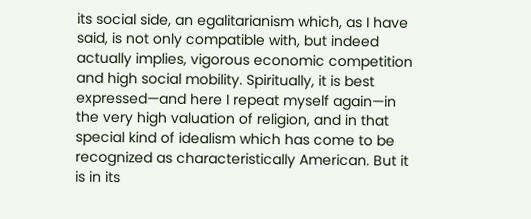its social side, an egalitarianism which, as I have said, is not only compatible with, but indeed actually implies, vigorous economic competition and high social mobility. Spiritually, it is best expressed—and here I repeat myself again—in the very high valuation of religion, and in that special kind of idealism which has come to be recognized as characteristically American. But it is in its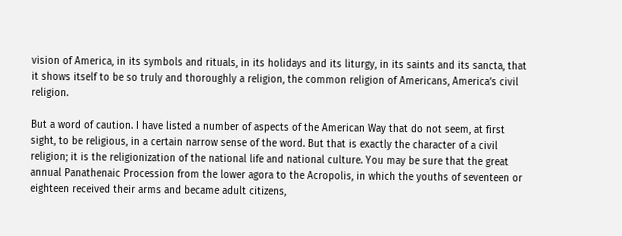vision of America, in its symbols and rituals, in its holidays and its liturgy, in its saints and its sancta, that it shows itself to be so truly and thoroughly a religion, the common religion of Americans, America’s civil religion.

But a word of caution. I have listed a number of aspects of the American Way that do not seem, at first sight, to be religious, in a certain narrow sense of the word. But that is exactly the character of a civil religion; it is the religionization of the national life and national culture. You may be sure that the great annual Panathenaic Procession from the lower agora to the Acropolis, in which the youths of seventeen or eighteen received their arms and became adult citizens,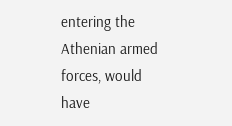entering the Athenian armed forces, would have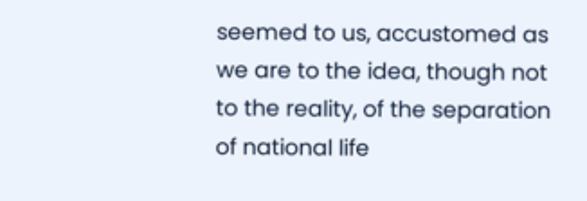seemed to us, accustomed as we are to the idea, though not to the reality, of the separation of national life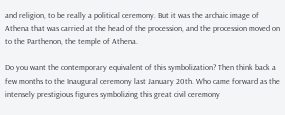and religion, to be really a political ceremony. But it was the archaic image of Athena that was carried at the head of the procession, and the procession moved on to the Parthenon, the temple of Athena.

Do you want the contemporary equivalent of this symbolization? Then think back a few months to the Inaugural ceremony last January 20th. Who came forward as the intensely prestigious figures symbolizing this great civil ceremony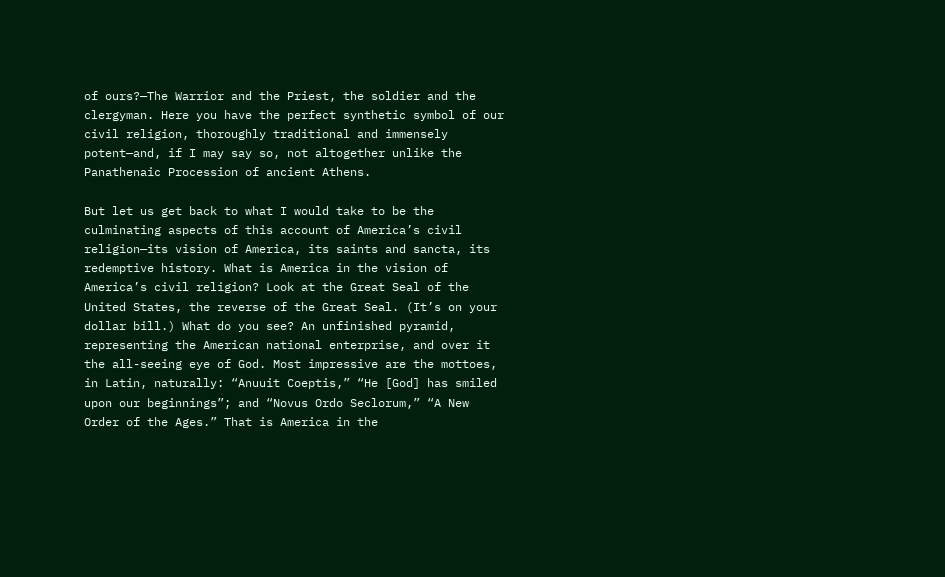of ours?—The Warrior and the Priest, the soldier and the clergyman. Here you have the perfect synthetic symbol of our civil religion, thoroughly traditional and immensely potent—and, if I may say so, not altogether unlike the Panathenaic Procession of ancient Athens.

But let us get back to what I would take to be the culminating aspects of this account of America’s civil religion—its vision of America, its saints and sancta, its redemptive history. What is America in the vision of America’s civil religion? Look at the Great Seal of the United States, the reverse of the Great Seal. (It’s on your dollar bill.) What do you see? An unfinished pyramid, representing the American national enterprise, and over it the all-seeing eye of God. Most impressive are the mottoes, in Latin, naturally: “Anuuit Coeptis,” “He [God] has smiled upon our beginnings”; and “Novus Ordo Seclorum,” “A New Order of the Ages.” That is America in the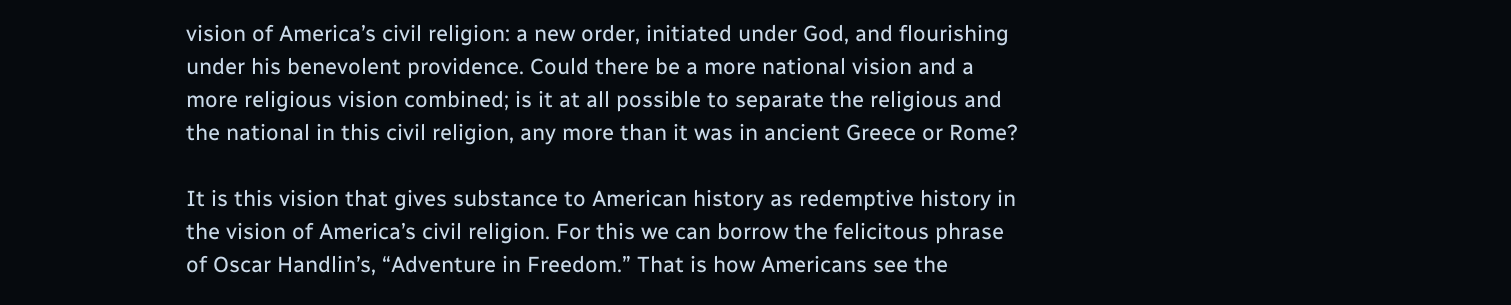vision of America’s civil religion: a new order, initiated under God, and flourishing under his benevolent providence. Could there be a more national vision and a more religious vision combined; is it at all possible to separate the religious and the national in this civil religion, any more than it was in ancient Greece or Rome?

It is this vision that gives substance to American history as redemptive history in the vision of America’s civil religion. For this we can borrow the felicitous phrase of Oscar Handlin’s, “Adventure in Freedom.” That is how Americans see the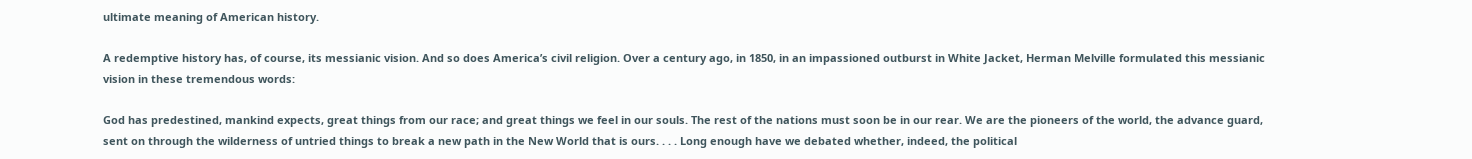ultimate meaning of American history.

A redemptive history has, of course, its messianic vision. And so does America’s civil religion. Over a century ago, in 1850, in an impassioned outburst in White Jacket, Herman Melville formulated this messianic vision in these tremendous words:

God has predestined, mankind expects, great things from our race; and great things we feel in our souls. The rest of the nations must soon be in our rear. We are the pioneers of the world, the advance guard, sent on through the wilderness of untried things to break a new path in the New World that is ours. . . . Long enough have we debated whether, indeed, the political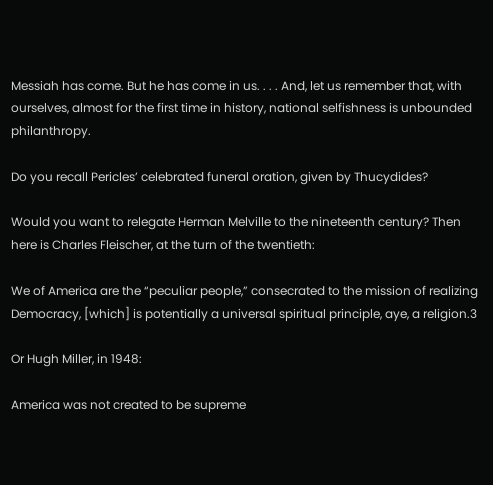Messiah has come. But he has come in us. . . . And, let us remember that, with ourselves, almost for the first time in history, national selfishness is unbounded philanthropy.

Do you recall Pericles’ celebrated funeral oration, given by Thucydides?

Would you want to relegate Herman Melville to the nineteenth century? Then here is Charles Fleischer, at the turn of the twentieth:

We of America are the “peculiar people,” consecrated to the mission of realizing Democracy, [which] is potentially a universal spiritual principle, aye, a religion.3

Or Hugh Miller, in 1948:

America was not created to be supreme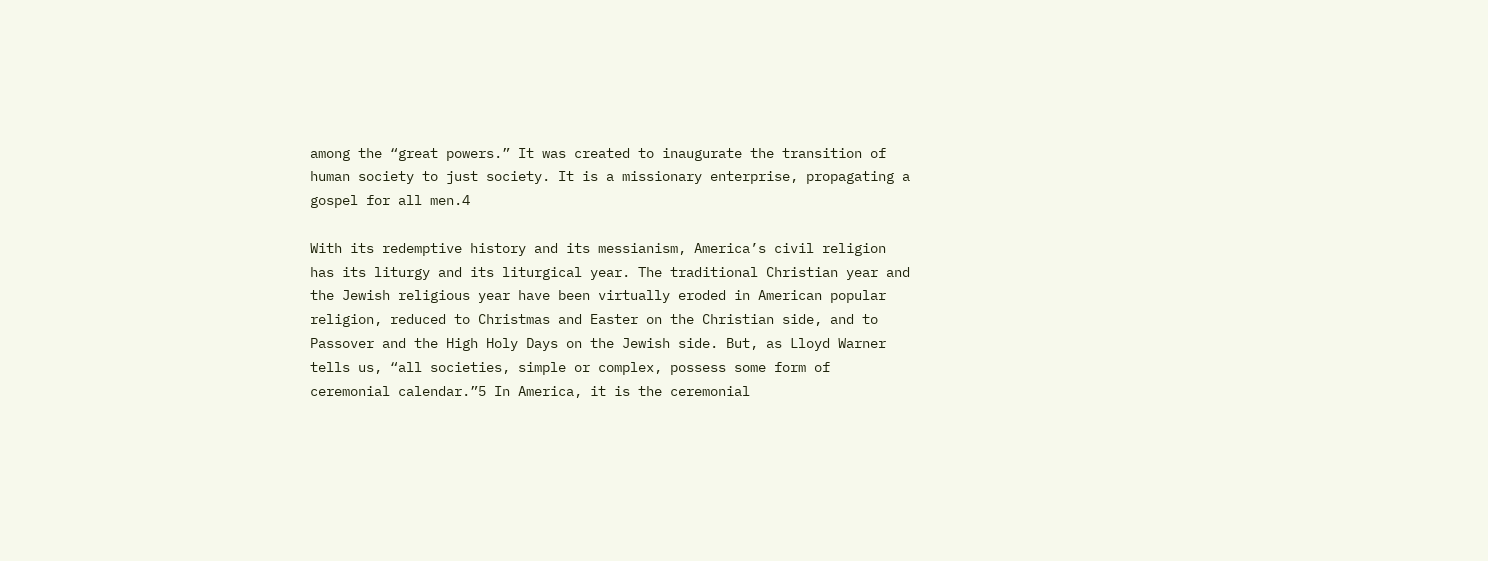among the “great powers.” It was created to inaugurate the transition of human society to just society. It is a missionary enterprise, propagating a gospel for all men.4

With its redemptive history and its messianism, America’s civil religion has its liturgy and its liturgical year. The traditional Christian year and the Jewish religious year have been virtually eroded in American popular religion, reduced to Christmas and Easter on the Christian side, and to Passover and the High Holy Days on the Jewish side. But, as Lloyd Warner tells us, “all societies, simple or complex, possess some form of ceremonial calendar.”5 In America, it is the ceremonial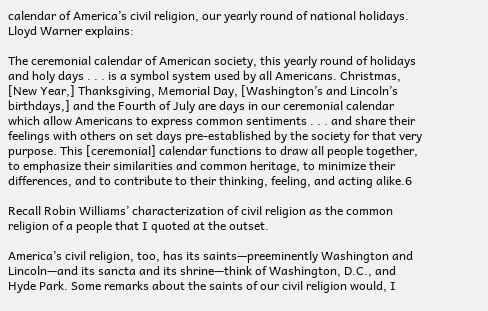calendar of America’s civil religion, our yearly round of national holidays. Lloyd Warner explains:

The ceremonial calendar of American society, this yearly round of holidays and holy days . . . is a symbol system used by all Americans. Christmas, [New Year,] Thanksgiving, Memorial Day, [Washington’s and Lincoln’s birthdays,] and the Fourth of July are days in our ceremonial calendar which allow Americans to express common sentiments . . . and share their feelings with others on set days pre-established by the society for that very purpose. This [ceremonial] calendar functions to draw all people together, to emphasize their similarities and common heritage, to minimize their differences, and to contribute to their thinking, feeling, and acting alike.6

Recall Robin Williams’ characterization of civil religion as the common religion of a people that I quoted at the outset.

America’s civil religion, too, has its saints—preeminently Washington and Lincoln—and its sancta and its shrine—think of Washington, D.C., and Hyde Park. Some remarks about the saints of our civil religion would, I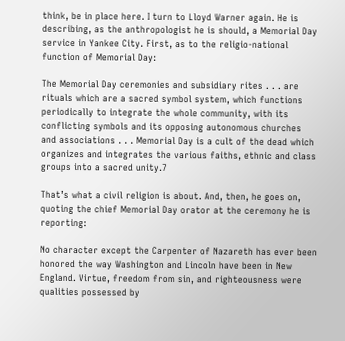think, be in place here. I turn to Lloyd Warner again. He is describing, as the anthropologist he is should, a Memorial Day service in Yankee City. First, as to the religio-national function of Memorial Day:

The Memorial Day ceremonies and subsidiary rites . . . are rituals which are a sacred symbol system, which functions periodically to integrate the whole community, with its conflicting symbols and its opposing autonomous churches and associations . . . Memorial Day is a cult of the dead which organizes and integrates the various faiths, ethnic and class groups into a sacred unity.7

That’s what a civil religion is about. And, then, he goes on, quoting the chief Memorial Day orator at the ceremony he is reporting:

No character except the Carpenter of Nazareth has ever been honored the way Washington and Lincoln have been in New England. Virtue, freedom from sin, and righteousness were qualities possessed by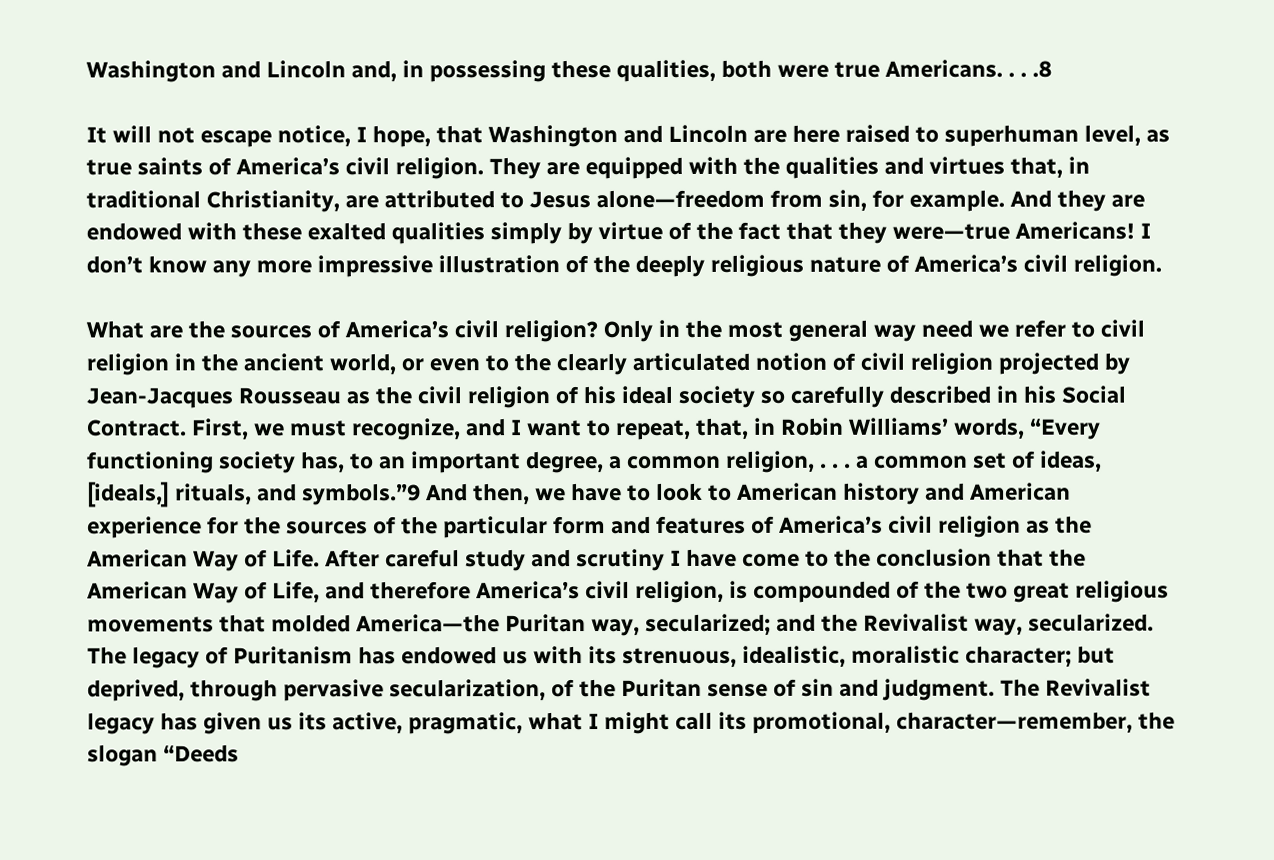Washington and Lincoln and, in possessing these qualities, both were true Americans. . . .8

It will not escape notice, I hope, that Washington and Lincoln are here raised to superhuman level, as true saints of America’s civil religion. They are equipped with the qualities and virtues that, in traditional Christianity, are attributed to Jesus alone—freedom from sin, for example. And they are endowed with these exalted qualities simply by virtue of the fact that they were—true Americans! I don’t know any more impressive illustration of the deeply religious nature of America’s civil religion.

What are the sources of America’s civil religion? Only in the most general way need we refer to civil religion in the ancient world, or even to the clearly articulated notion of civil religion projected by Jean-Jacques Rousseau as the civil religion of his ideal society so carefully described in his Social Contract. First, we must recognize, and I want to repeat, that, in Robin Williams’ words, “Every functioning society has, to an important degree, a common religion, . . . a common set of ideas, [ideals,] rituals, and symbols.”9 And then, we have to look to American history and American experience for the sources of the particular form and features of America’s civil religion as the American Way of Life. After careful study and scrutiny I have come to the conclusion that the American Way of Life, and therefore America’s civil religion, is compounded of the two great religious movements that molded America—the Puritan way, secularized; and the Revivalist way, secularized. The legacy of Puritanism has endowed us with its strenuous, idealistic, moralistic character; but deprived, through pervasive secularization, of the Puritan sense of sin and judgment. The Revivalist legacy has given us its active, pragmatic, what I might call its promotional, character—remember, the slogan “Deeds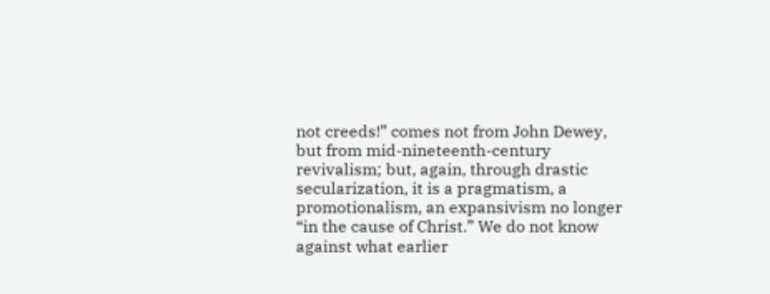not creeds!” comes not from John Dewey, but from mid-nineteenth-century revivalism; but, again, through drastic secularization, it is a pragmatism, a promotionalism, an expansivism no longer “in the cause of Christ.” We do not know against what earlier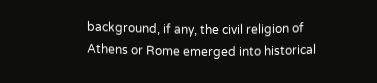background, if any, the civil religion of Athens or Rome emerged into historical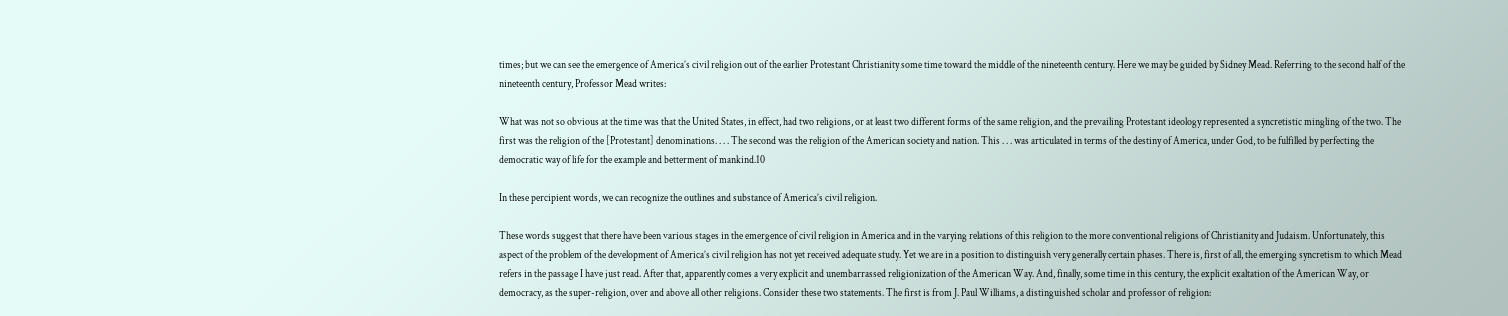times; but we can see the emergence of America’s civil religion out of the earlier Protestant Christianity some time toward the middle of the nineteenth century. Here we may be guided by Sidney Mead. Referring to the second half of the nineteenth century, Professor Mead writes:

What was not so obvious at the time was that the United States, in effect, had two religions, or at least two different forms of the same religion, and the prevailing Protestant ideology represented a syncretistic mingling of the two. The first was the religion of the [Protestant] denominations. . . . The second was the religion of the American society and nation. This . . . was articulated in terms of the destiny of America, under God, to be fulfilled by perfecting the democratic way of life for the example and betterment of mankind.10

In these percipient words, we can recognize the outlines and substance of America’s civil religion.

These words suggest that there have been various stages in the emergence of civil religion in America and in the varying relations of this religion to the more conventional religions of Christianity and Judaism. Unfortunately, this aspect of the problem of the development of America’s civil religion has not yet received adequate study. Yet we are in a position to distinguish very generally certain phases. There is, first of all, the emerging syncretism to which Mead refers in the passage I have just read. After that, apparently comes a very explicit and unembarrassed religionization of the American Way. And, finally, some time in this century, the explicit exaltation of the American Way, or democracy, as the super-religion, over and above all other religions. Consider these two statements. The first is from J. Paul Williams, a distinguished scholar and professor of religion: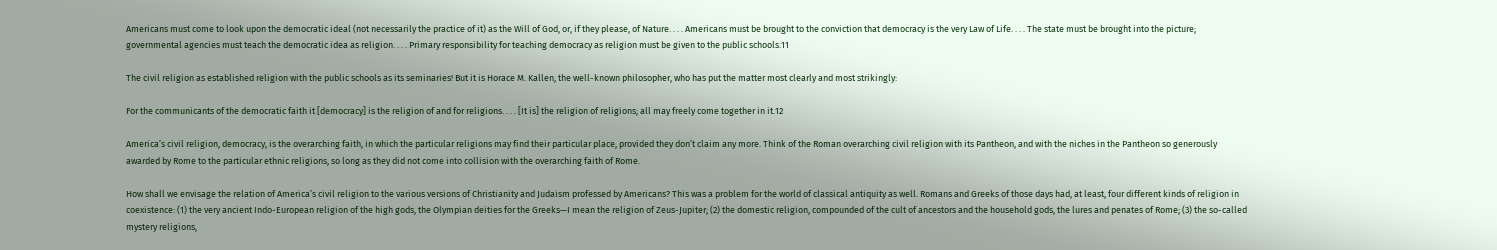Americans must come to look upon the democratic ideal (not necessarily the practice of it) as the Will of God, or, if they please, of Nature. . . . Americans must be brought to the conviction that democracy is the very Law of Life. . . . The state must be brought into the picture; governmental agencies must teach the democratic idea as religion. . . . Primary responsibility for teaching democracy as religion must be given to the public schools.11

The civil religion as established religion with the public schools as its seminaries! But it is Horace M. Kallen, the well-known philosopher, who has put the matter most clearly and most strikingly:

For the communicants of the democratic faith it [democracy] is the religion of and for religions. . . . [It is] the religion of religions; all may freely come together in it.12

America’s civil religion, democracy, is the overarching faith, in which the particular religions may find their particular place, provided they don’t claim any more. Think of the Roman overarching civil religion with its Pantheon, and with the niches in the Pantheon so generously awarded by Rome to the particular ethnic religions, so long as they did not come into collision with the overarching faith of Rome.

How shall we envisage the relation of America’s civil religion to the various versions of Christianity and Judaism professed by Americans? This was a problem for the world of classical antiquity as well. Romans and Greeks of those days had, at least, four different kinds of religion in coexistence: (1) the very ancient Indo-European religion of the high gods, the Olympian deities for the Greeks—I mean the religion of Zeus-Jupiter; (2) the domestic religion, compounded of the cult of ancestors and the household gods, the lures and penates of Rome; (3) the so-called mystery religions,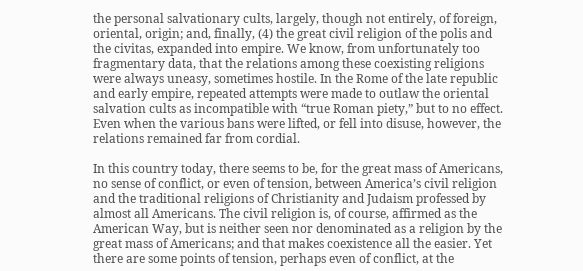the personal salvationary cults, largely, though not entirely, of foreign, oriental, origin; and, finally, (4) the great civil religion of the polis and the civitas, expanded into empire. We know, from unfortunately too fragmentary data, that the relations among these coexisting religions were always uneasy, sometimes hostile. In the Rome of the late republic and early empire, repeated attempts were made to outlaw the oriental salvation cults as incompatible with “true Roman piety,” but to no effect. Even when the various bans were lifted, or fell into disuse, however, the relations remained far from cordial.

In this country today, there seems to be, for the great mass of Americans, no sense of conflict, or even of tension, between America’s civil religion and the traditional religions of Christianity and Judaism professed by almost all Americans. The civil religion is, of course, affirmed as the American Way, but is neither seen nor denominated as a religion by the great mass of Americans; and that makes coexistence all the easier. Yet there are some points of tension, perhaps even of conflict, at the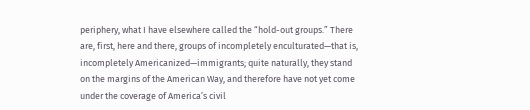periphery, what I have elsewhere called the “hold-out groups.” There are, first, here and there, groups of incompletely enculturated—that is, incompletely Americanized—immigrants; quite naturally, they stand on the margins of the American Way, and therefore have not yet come under the coverage of America’s civil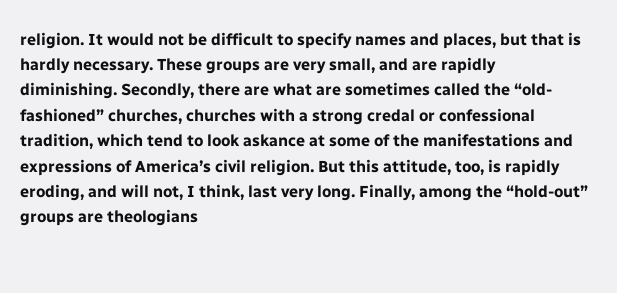religion. It would not be difficult to specify names and places, but that is hardly necessary. These groups are very small, and are rapidly diminishing. Secondly, there are what are sometimes called the “old-fashioned” churches, churches with a strong credal or confessional tradition, which tend to look askance at some of the manifestations and expressions of America’s civil religion. But this attitude, too, is rapidly eroding, and will not, I think, last very long. Finally, among the “hold-out” groups are theologians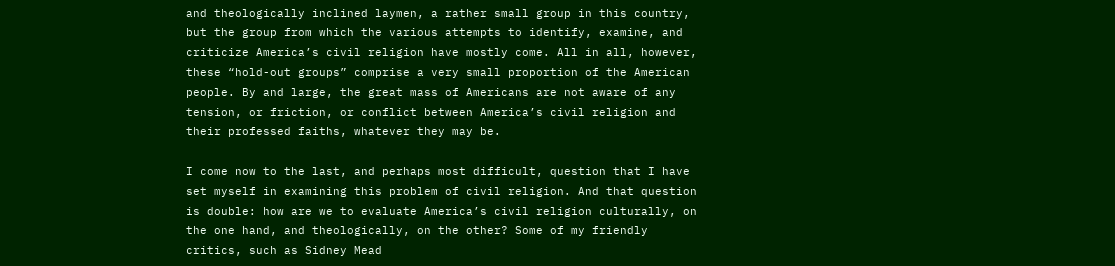and theologically inclined laymen, a rather small group in this country, but the group from which the various attempts to identify, examine, and criticize America’s civil religion have mostly come. All in all, however, these “hold-out groups” comprise a very small proportion of the American people. By and large, the great mass of Americans are not aware of any tension, or friction, or conflict between America’s civil religion and their professed faiths, whatever they may be.

I come now to the last, and perhaps most difficult, question that I have set myself in examining this problem of civil religion. And that question is double: how are we to evaluate America’s civil religion culturally, on the one hand, and theologically, on the other? Some of my friendly critics, such as Sidney Mead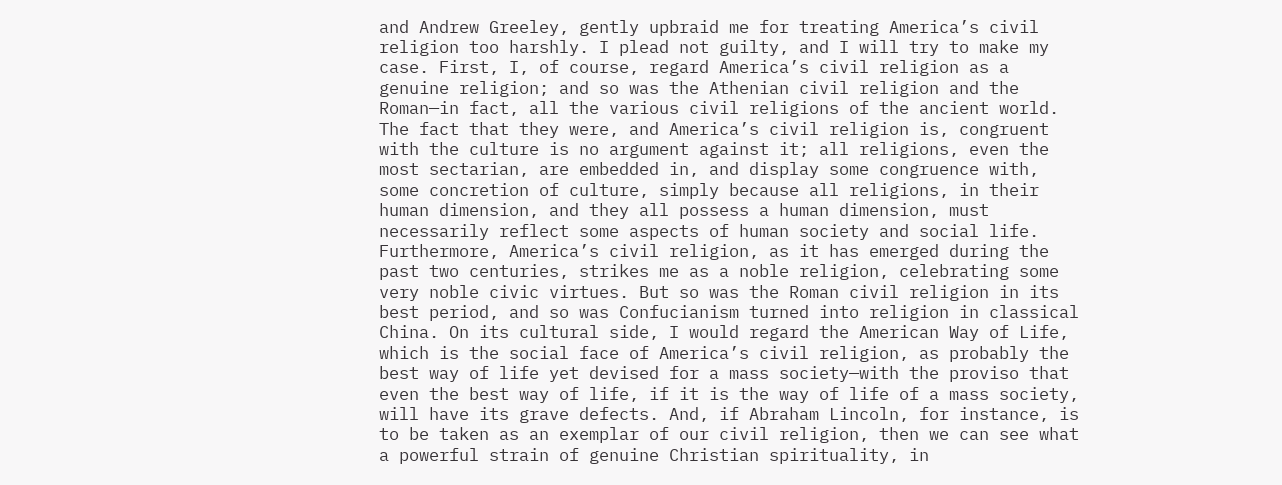and Andrew Greeley, gently upbraid me for treating America’s civil religion too harshly. I plead not guilty, and I will try to make my case. First, I, of course, regard America’s civil religion as a genuine religion; and so was the Athenian civil religion and the Roman—in fact, all the various civil religions of the ancient world. The fact that they were, and America’s civil religion is, congruent with the culture is no argument against it; all religions, even the most sectarian, are embedded in, and display some congruence with, some concretion of culture, simply because all religions, in their human dimension, and they all possess a human dimension, must necessarily reflect some aspects of human society and social life. Furthermore, America’s civil religion, as it has emerged during the past two centuries, strikes me as a noble religion, celebrating some very noble civic virtues. But so was the Roman civil religion in its best period, and so was Confucianism turned into religion in classical China. On its cultural side, I would regard the American Way of Life, which is the social face of America’s civil religion, as probably the best way of life yet devised for a mass society—with the proviso that even the best way of life, if it is the way of life of a mass society, will have its grave defects. And, if Abraham Lincoln, for instance, is to be taken as an exemplar of our civil religion, then we can see what a powerful strain of genuine Christian spirituality, in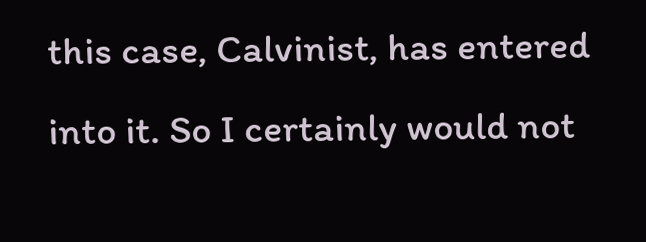this case, Calvinist, has entered into it. So I certainly would not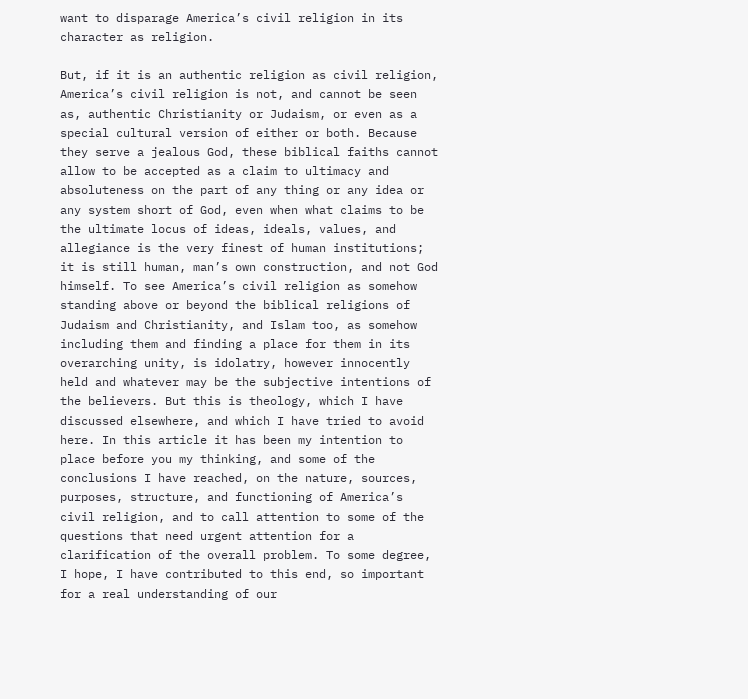want to disparage America’s civil religion in its character as religion.

But, if it is an authentic religion as civil religion, America’s civil religion is not, and cannot be seen as, authentic Christianity or Judaism, or even as a special cultural version of either or both. Because they serve a jealous God, these biblical faiths cannot allow to be accepted as a claim to ultimacy and absoluteness on the part of any thing or any idea or any system short of God, even when what claims to be the ultimate locus of ideas, ideals, values, and allegiance is the very finest of human institutions; it is still human, man’s own construction, and not God himself. To see America’s civil religion as somehow standing above or beyond the biblical religions of Judaism and Christianity, and Islam too, as somehow including them and finding a place for them in its overarching unity, is idolatry, however innocently held and whatever may be the subjective intentions of the believers. But this is theology, which I have discussed elsewhere, and which I have tried to avoid here. In this article it has been my intention to place before you my thinking, and some of the conclusions I have reached, on the nature, sources, purposes, structure, and functioning of America’s civil religion, and to call attention to some of the questions that need urgent attention for a clarification of the overall problem. To some degree, I hope, I have contributed to this end, so important for a real understanding of our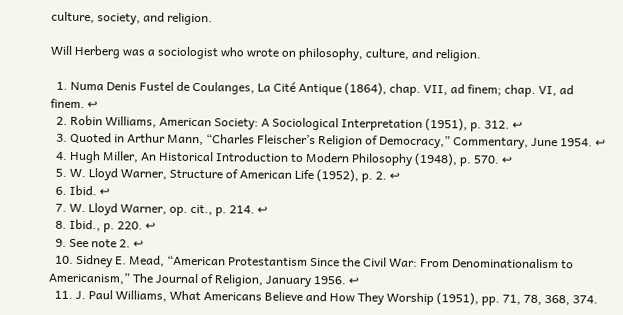culture, society, and religion.

Will Herberg was a sociologist who wrote on philosophy, culture, and religion.

  1. Numa Denis Fustel de Coulanges, La Cité Antique (1864), chap. VII, ad finem; chap. VI, ad finem. ↩
  2. Robin Williams, American Society: A Sociological Interpretation (1951), p. 312. ↩
  3. Quoted in Arthur Mann, “Charles Fleischer’s Religion of Democracy,” Commentary, June 1954. ↩
  4. Hugh Miller, An Historical Introduction to Modern Philosophy (1948), p. 570. ↩
  5. W. Lloyd Warner, Structure of American Life (1952), p. 2. ↩
  6. Ibid. ↩
  7. W. Lloyd Warner, op. cit., p. 214. ↩
  8. Ibid., p. 220. ↩
  9. See note 2. ↩
  10. Sidney E. Mead, “American Protestantism Since the Civil War: From Denominationalism to Americanism,” The Journal of Religion, January 1956. ↩
  11. J. Paul Williams, What Americans Believe and How They Worship (1951), pp. 71, 78, 368, 374.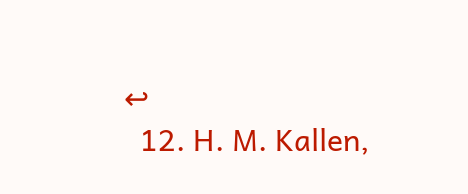↩
  12. H. M. Kallen,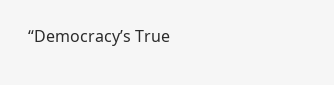“Democracy’s True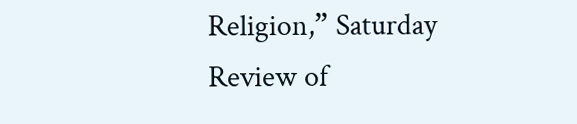Religion,” Saturday Review of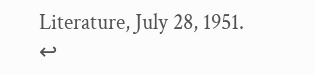Literature, July 28, 1951. ↩